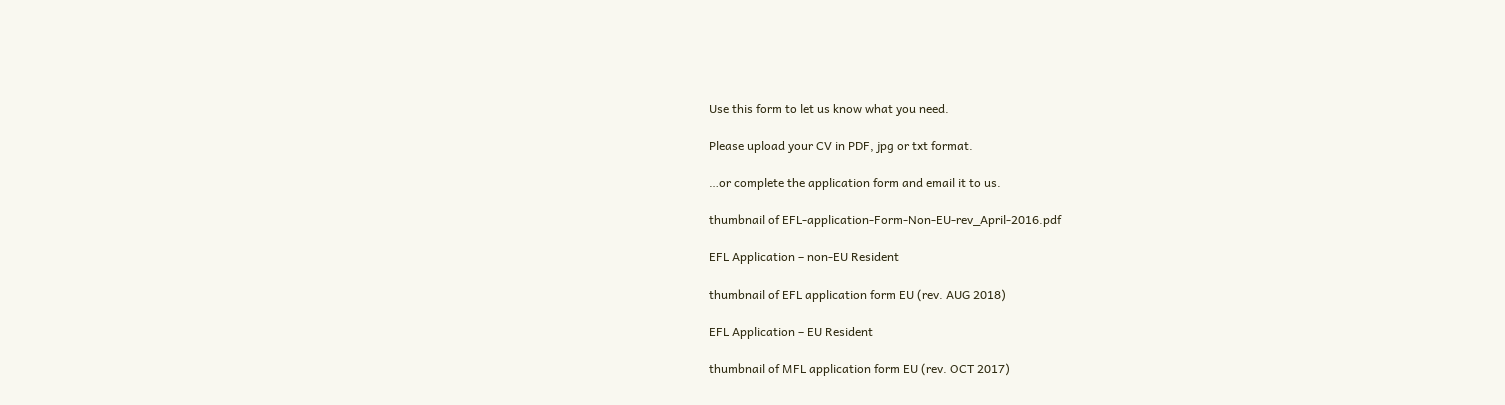Use this form to let us know what you need.

Please upload your CV in PDF, jpg or txt format.

…or complete the application form and email it to us.

thumbnail of EFL-application-Form-Non-EU-rev_April-2016.pdf

EFL Application – non-EU Resident

thumbnail of EFL application form EU (rev. AUG 2018)

EFL Application – EU Resident

thumbnail of MFL application form EU (rev. OCT 2017)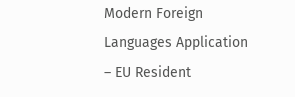Modern Foreign Languages Application – EU Resident